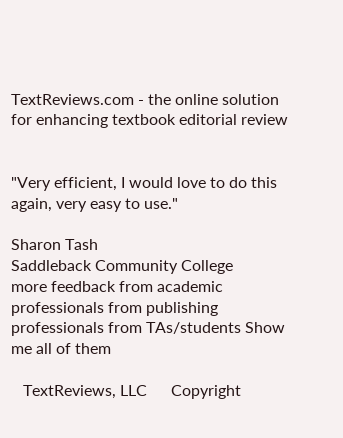TextReviews.com - the online solution for enhancing textbook editorial review


"Very efficient, I would love to do this again, very easy to use."

Sharon Tash
Saddleback Community College
more feedback from academic professionals from publishing professionals from TAs/students Show me all of them

   TextReviews, LLC      Copyright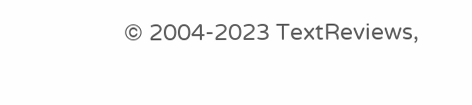© 2004-2023 TextReviews,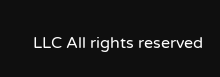LLC All rights reserved